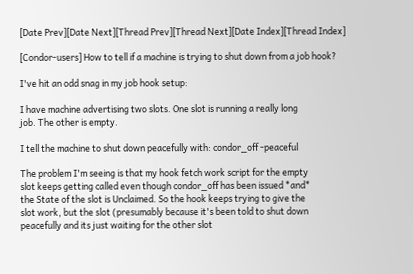[Date Prev][Date Next][Thread Prev][Thread Next][Date Index][Thread Index]

[Condor-users] How to tell if a machine is trying to shut down from a job hook?

I've hit an odd snag in my job hook setup:

I have machine advertising two slots. One slot is running a really long
job. The other is empty.

I tell the machine to shut down peacefully with: condor_off -peaceful

The problem I'm seeing is that my hook fetch work script for the empty
slot keeps getting called even though condor_off has been issued *and*
the State of the slot is Unclaimed. So the hook keeps trying to give the
slot work, but the slot (presumably because it's been told to shut down
peacefully and its just waiting for the other slot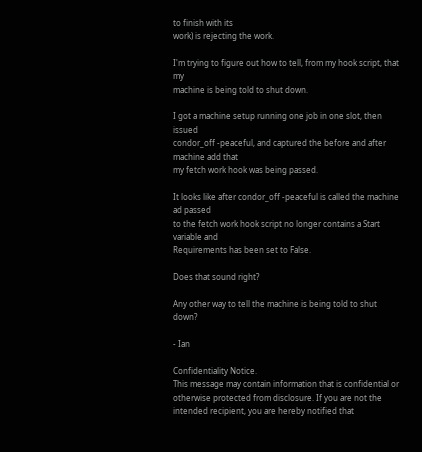to finish with its
work) is rejecting the work.

I'm trying to figure out how to tell, from my hook script, that my
machine is being told to shut down.

I got a machine setup running one job in one slot, then issued
condor_off -peaceful, and captured the before and after machine add that
my fetch work hook was being passed.

It looks like after condor_off -peaceful is called the machine ad passed
to the fetch work hook script no longer contains a Start variable and
Requirements has been set to False.

Does that sound right?

Any other way to tell the machine is being told to shut down?

- Ian

Confidentiality Notice.
This message may contain information that is confidential or otherwise protected from disclosure. If you are not the intended recipient, you are hereby notified that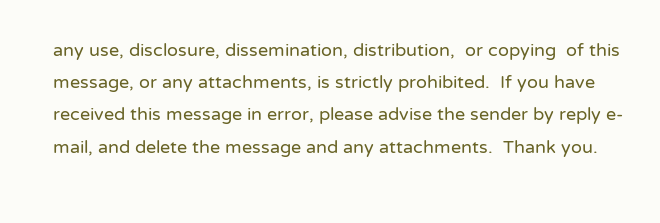any use, disclosure, dissemination, distribution,  or copying  of this message, or any attachments, is strictly prohibited.  If you have received this message in error, please advise the sender by reply e-mail, and delete the message and any attachments.  Thank you.